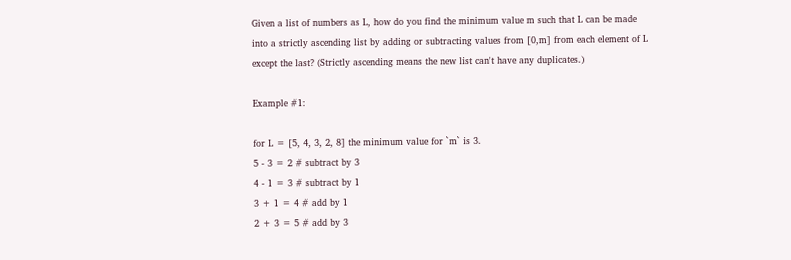Given a list of numbers as L, how do you find the minimum value m such that L can be made into a strictly ascending list by adding or subtracting values from [0,m] from each element of L except the last? (Strictly ascending means the new list can't have any duplicates.)

Example #1:

for L = [5, 4, 3, 2, 8] the minimum value for `m` is 3.
5 - 3 = 2 # subtract by 3
4 - 1 = 3 # subtract by 1
3 + 1 = 4 # add by 1
2 + 3 = 5 # add by 3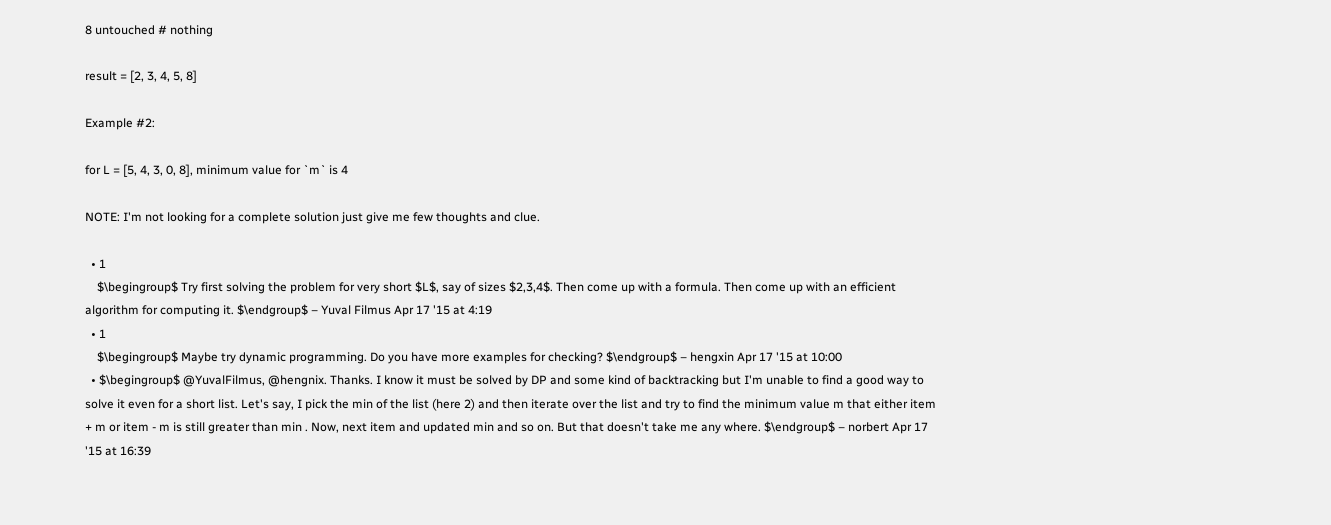8 untouched # nothing

result = [2, 3, 4, 5, 8]

Example #2:

for L = [5, 4, 3, 0, 8], minimum value for `m` is 4

NOTE: I'm not looking for a complete solution just give me few thoughts and clue.

  • 1
    $\begingroup$ Try first solving the problem for very short $L$, say of sizes $2,3,4$. Then come up with a formula. Then come up with an efficient algorithm for computing it. $\endgroup$ – Yuval Filmus Apr 17 '15 at 4:19
  • 1
    $\begingroup$ Maybe try dynamic programming. Do you have more examples for checking? $\endgroup$ – hengxin Apr 17 '15 at 10:00
  • $\begingroup$ @YuvalFilmus, @hengnix. Thanks. I know it must be solved by DP and some kind of backtracking but I'm unable to find a good way to solve it even for a short list. Let's say, I pick the min of the list (here 2) and then iterate over the list and try to find the minimum value m that either item + m or item - m is still greater than min . Now, next item and updated min and so on. But that doesn't take me any where. $\endgroup$ – norbert Apr 17 '15 at 16:39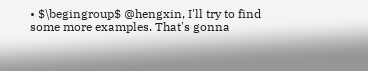• $\begingroup$ @hengxin, I'll try to find some more examples. That's gonna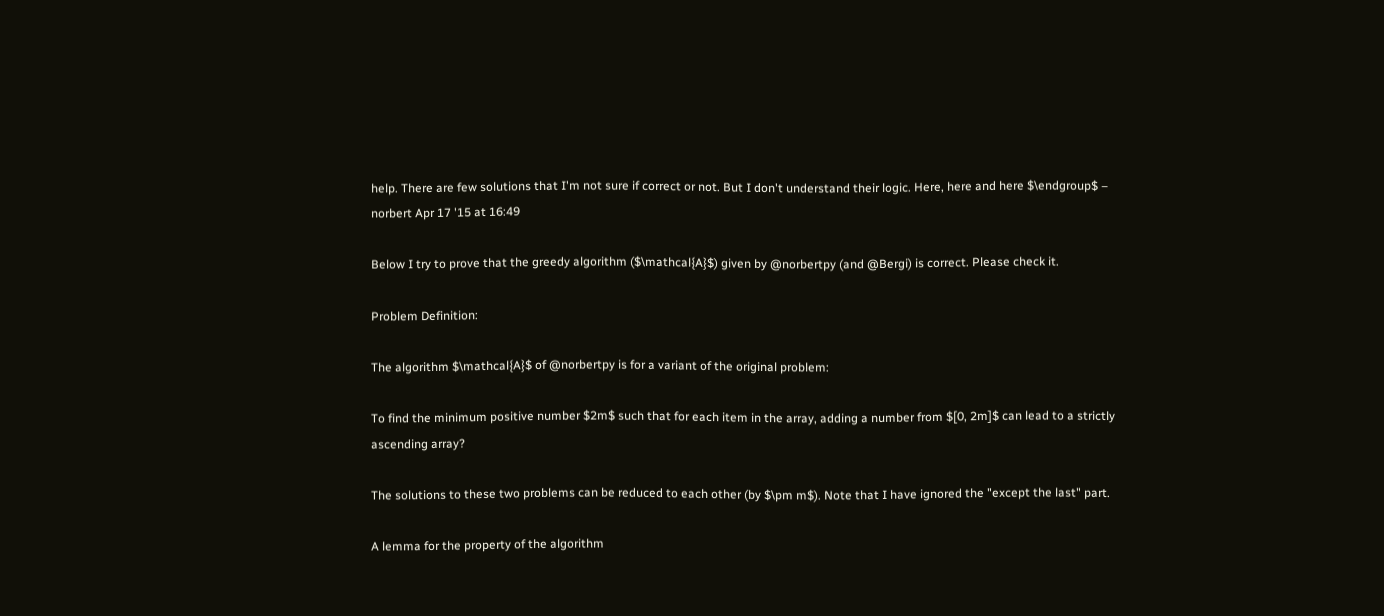help. There are few solutions that I'm not sure if correct or not. But I don't understand their logic. Here, here and here $\endgroup$ – norbert Apr 17 '15 at 16:49

Below I try to prove that the greedy algorithm ($\mathcal{A}$) given by @norbertpy (and @Bergi) is correct. Please check it.

Problem Definition:

The algorithm $\mathcal{A}$ of @norbertpy is for a variant of the original problem:

To find the minimum positive number $2m$ such that for each item in the array, adding a number from $[0, 2m]$ can lead to a strictly ascending array?

The solutions to these two problems can be reduced to each other (by $\pm m$). Note that I have ignored the "except the last" part.

A lemma for the property of the algorithm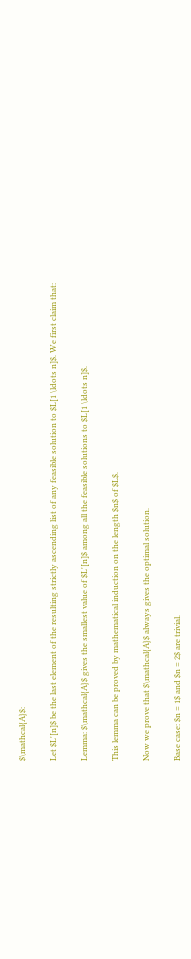$\mathcal{A}$:

Let $L'[n]$ be the last element of the resulting strictly ascending list of any feasible solution to $L[1 \ldots n]$. We first claim that:

Lemma: $\mathcal{A}$ gives the smallest value of $L'[n]$ among all the feasible solutions to $L[1 \ldots n]$.

This lemma can be proved by mathematical induction on the length $n$ of $L$.

Now we prove that $\mathcal{A}$ always gives the optimal solution.

Base case: $n = 1$ and $n = 2$ are trivial.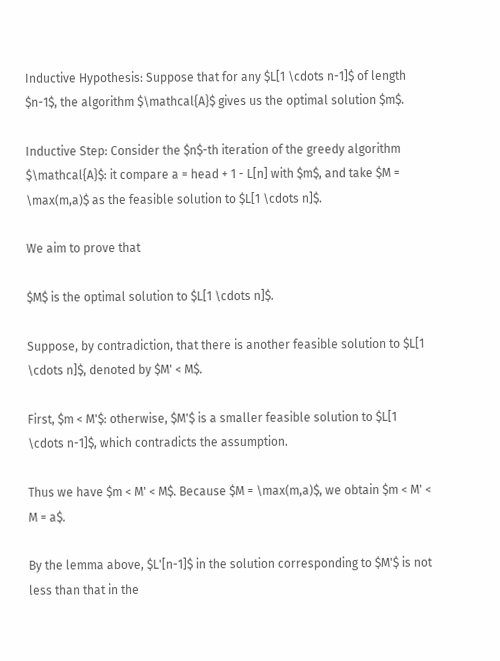Inductive Hypothesis: Suppose that for any $L[1 \cdots n-1]$ of length $n-1$, the algorithm $\mathcal{A}$ gives us the optimal solution $m$.

Inductive Step: Consider the $n$-th iteration of the greedy algorithm $\mathcal{A}$: it compare a = head + 1 - L[n] with $m$, and take $M = \max(m,a)$ as the feasible solution to $L[1 \cdots n]$.

We aim to prove that

$M$ is the optimal solution to $L[1 \cdots n]$.

Suppose, by contradiction, that there is another feasible solution to $L[1 \cdots n]$, denoted by $M' < M$.

First, $m < M'$: otherwise, $M'$ is a smaller feasible solution to $L[1 \cdots n-1]$, which contradicts the assumption.

Thus we have $m < M' < M$. Because $M = \max(m,a)$, we obtain $m < M' < M = a$.

By the lemma above, $L'[n-1]$ in the solution corresponding to $M'$ is not less than that in the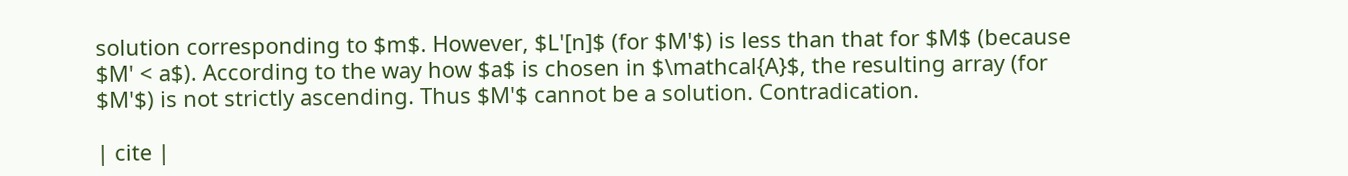solution corresponding to $m$. However, $L'[n]$ (for $M'$) is less than that for $M$ (because $M' < a$). According to the way how $a$ is chosen in $\mathcal{A}$, the resulting array (for $M'$) is not strictly ascending. Thus $M'$ cannot be a solution. Contradication.

| cite |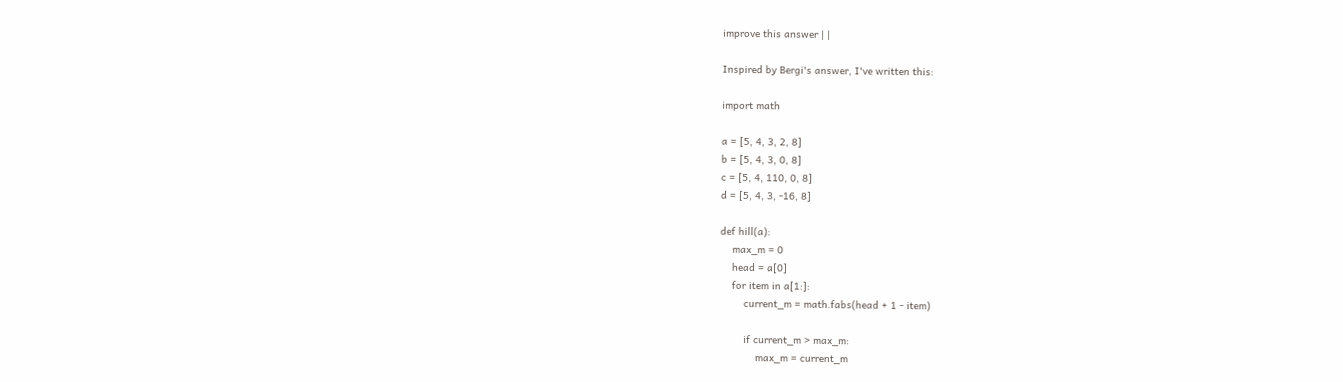improve this answer | |

Inspired by Bergi's answer, I've written this:

import math

a = [5, 4, 3, 2, 8]
b = [5, 4, 3, 0, 8]
c = [5, 4, 110, 0, 8]
d = [5, 4, 3, -16, 8]

def hill(a):
    max_m = 0
    head = a[0]
    for item in a[1:]:
        current_m = math.fabs(head + 1 - item)

        if current_m > max_m:
            max_m = current_m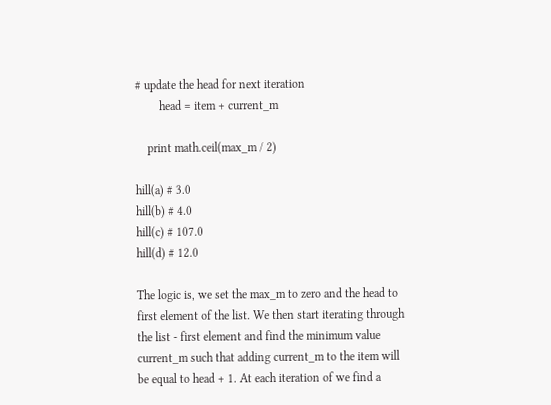# update the head for next iteration
        head = item + current_m

    print math.ceil(max_m / 2)

hill(a) # 3.0
hill(b) # 4.0
hill(c) # 107.0
hill(d) # 12.0

The logic is, we set the max_m to zero and the head to first element of the list. We then start iterating through the list - first element and find the minimum value current_m such that adding current_m to the item will be equal to head + 1. At each iteration of we find a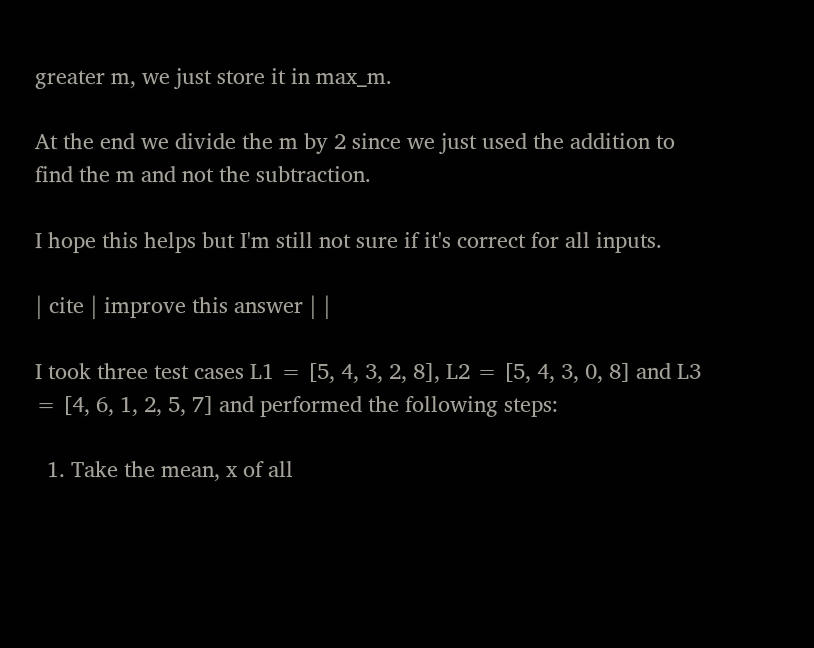greater m, we just store it in max_m.

At the end we divide the m by 2 since we just used the addition to find the m and not the subtraction.

I hope this helps but I'm still not sure if it's correct for all inputs.

| cite | improve this answer | |

I took three test cases L1 = [5, 4, 3, 2, 8], L2 = [5, 4, 3, 0, 8] and L3 = [4, 6, 1, 2, 5, 7] and performed the following steps:

  1. Take the mean, x of all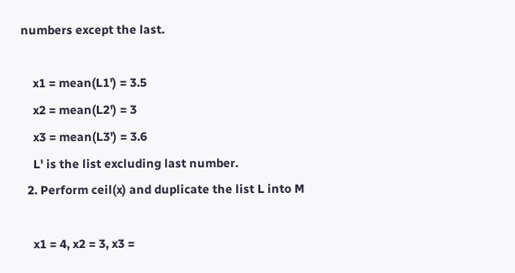numbers except the last.

    x1 = mean(L1') = 3.5
    x2 = mean(L2') = 3
    x3 = mean(L3') = 3.6
    L' is the list excluding last number.
  2. Perform ceil(x) and duplicate the list L into M

    x1 = 4, x2 = 3, x3 =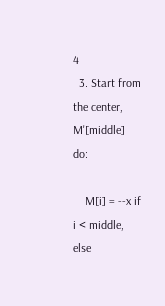4
  3. Start from the center, M'[middle] do:

    M[i] = --x if i < middle, else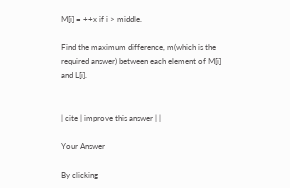M[i] = ++x if i > middle.

Find the maximum difference, m(which is the required answer) between each element of M[i] and L[i].


| cite | improve this answer | |

Your Answer

By clicking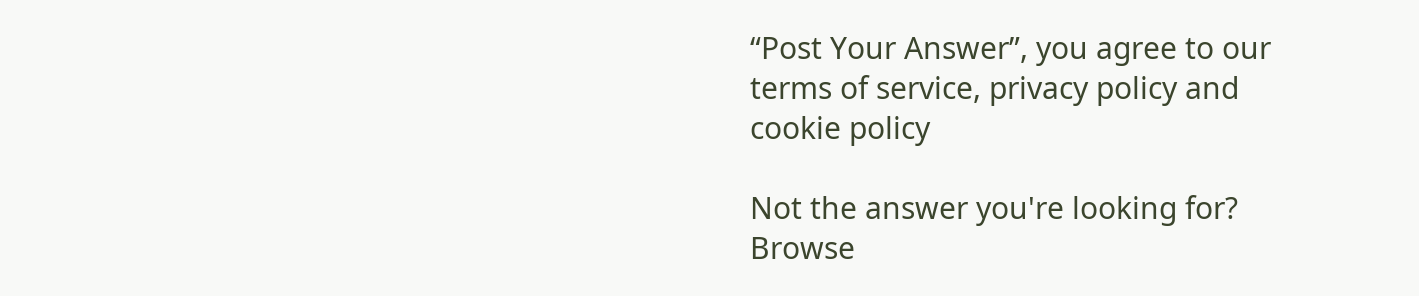“Post Your Answer”, you agree to our terms of service, privacy policy and cookie policy

Not the answer you're looking for? Browse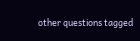other questions tagged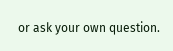or ask your own question.